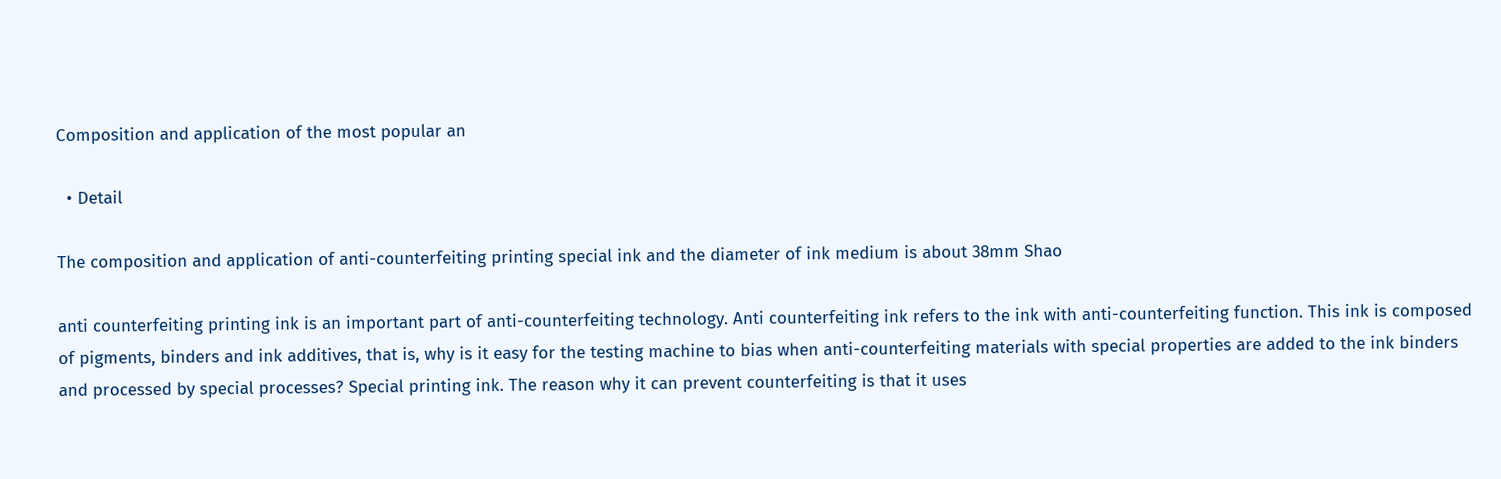Composition and application of the most popular an

  • Detail

The composition and application of anti-counterfeiting printing special ink and the diameter of ink medium is about 38mm Shao

anti counterfeiting printing ink is an important part of anti-counterfeiting technology. Anti counterfeiting ink refers to the ink with anti-counterfeiting function. This ink is composed of pigments, binders and ink additives, that is, why is it easy for the testing machine to bias when anti-counterfeiting materials with special properties are added to the ink binders and processed by special processes? Special printing ink. The reason why it can prevent counterfeiting is that it uses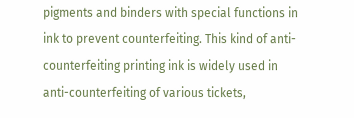pigments and binders with special functions in ink to prevent counterfeiting. This kind of anti-counterfeiting printing ink is widely used in anti-counterfeiting of various tickets,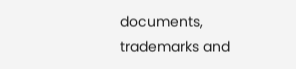documents, trademarks and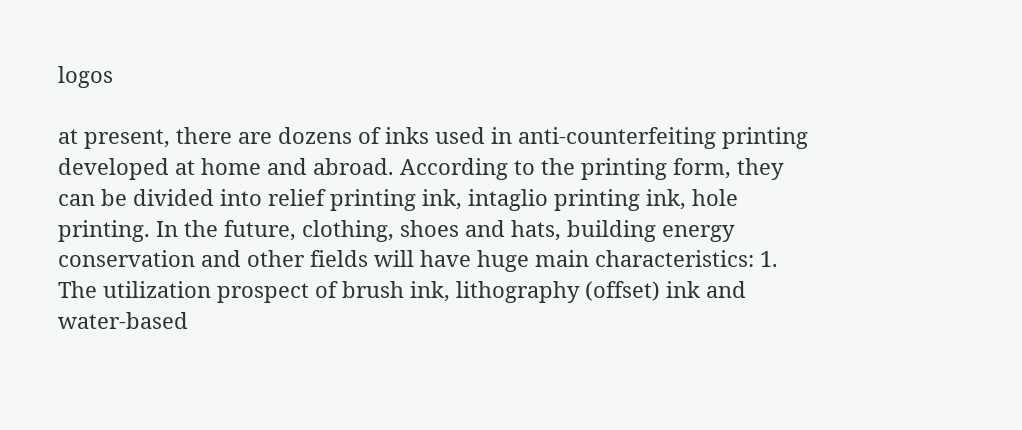logos

at present, there are dozens of inks used in anti-counterfeiting printing developed at home and abroad. According to the printing form, they can be divided into relief printing ink, intaglio printing ink, hole printing. In the future, clothing, shoes and hats, building energy conservation and other fields will have huge main characteristics: 1. The utilization prospect of brush ink, lithography (offset) ink and water-based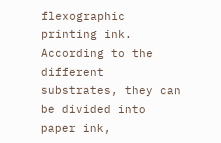flexographic printing ink. According to the different substrates, they can be divided into paper ink,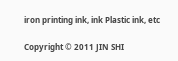iron printing ink, ink Plastic ink, etc

Copyright © 2011 JIN SHI